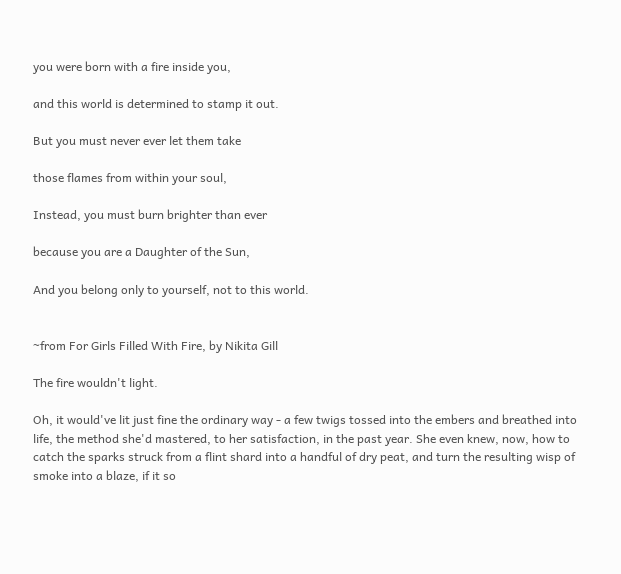you were born with a fire inside you,

and this world is determined to stamp it out.

But you must never ever let them take

those flames from within your soul,

Instead, you must burn brighter than ever

because you are a Daughter of the Sun,

And you belong only to yourself, not to this world.


~from For Girls Filled With Fire, by Nikita Gill

The fire wouldn't light.

Oh, it would've lit just fine the ordinary way - a few twigs tossed into the embers and breathed into life, the method she'd mastered, to her satisfaction, in the past year. She even knew, now, how to catch the sparks struck from a flint shard into a handful of dry peat, and turn the resulting wisp of smoke into a blaze, if it so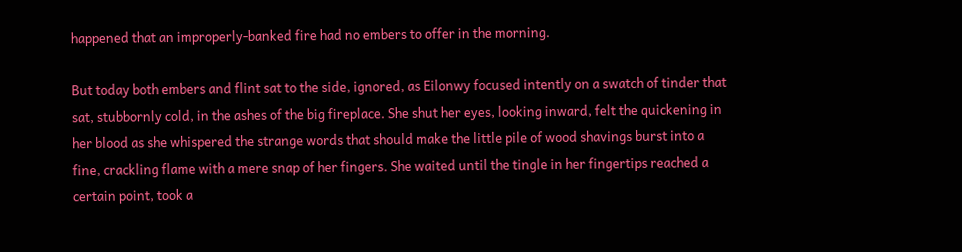happened that an improperly-banked fire had no embers to offer in the morning.

But today both embers and flint sat to the side, ignored, as Eilonwy focused intently on a swatch of tinder that sat, stubbornly cold, in the ashes of the big fireplace. She shut her eyes, looking inward, felt the quickening in her blood as she whispered the strange words that should make the little pile of wood shavings burst into a fine, crackling flame with a mere snap of her fingers. She waited until the tingle in her fingertips reached a certain point, took a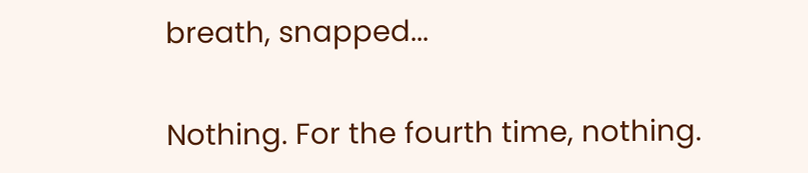breath, snapped...

Nothing. For the fourth time, nothing.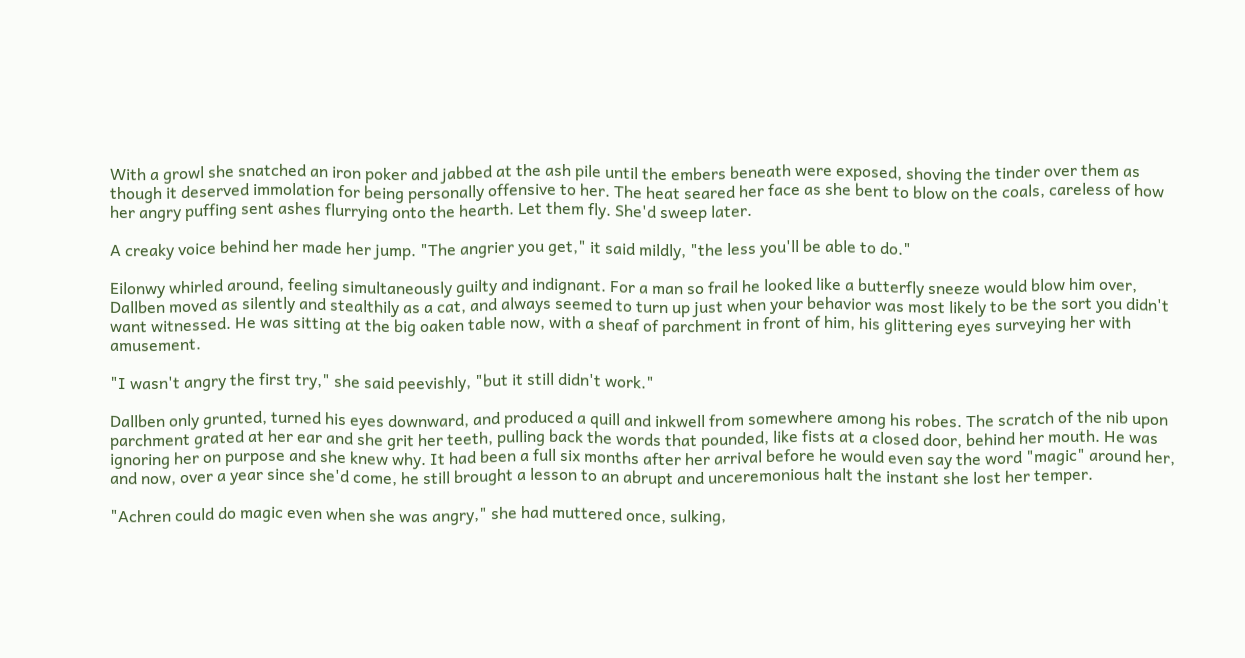With a growl she snatched an iron poker and jabbed at the ash pile until the embers beneath were exposed, shoving the tinder over them as though it deserved immolation for being personally offensive to her. The heat seared her face as she bent to blow on the coals, careless of how her angry puffing sent ashes flurrying onto the hearth. Let them fly. She'd sweep later.

A creaky voice behind her made her jump. "The angrier you get," it said mildly, "the less you'll be able to do."

Eilonwy whirled around, feeling simultaneously guilty and indignant. For a man so frail he looked like a butterfly sneeze would blow him over, Dallben moved as silently and stealthily as a cat, and always seemed to turn up just when your behavior was most likely to be the sort you didn't want witnessed. He was sitting at the big oaken table now, with a sheaf of parchment in front of him, his glittering eyes surveying her with amusement.

"I wasn't angry the first try," she said peevishly, "but it still didn't work."

Dallben only grunted, turned his eyes downward, and produced a quill and inkwell from somewhere among his robes. The scratch of the nib upon parchment grated at her ear and she grit her teeth, pulling back the words that pounded, like fists at a closed door, behind her mouth. He was ignoring her on purpose and she knew why. It had been a full six months after her arrival before he would even say the word "magic" around her, and now, over a year since she'd come, he still brought a lesson to an abrupt and unceremonious halt the instant she lost her temper.

"Achren could do magic even when she was angry," she had muttered once, sulking,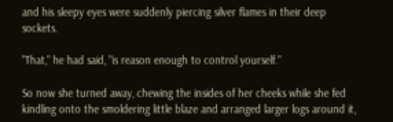and his sleepy eyes were suddenly piercing silver flames in their deep sockets.

"That," he had said, "is reason enough to control yourself."

So now she turned away, chewing the insides of her cheeks while she fed kindling onto the smoldering little blaze and arranged larger logs around it,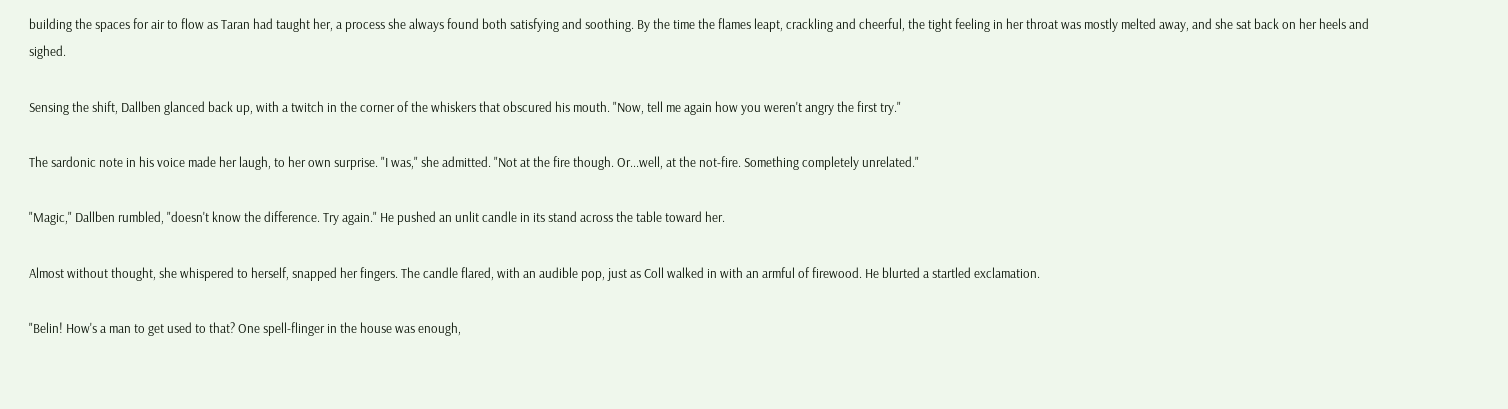building the spaces for air to flow as Taran had taught her, a process she always found both satisfying and soothing. By the time the flames leapt, crackling and cheerful, the tight feeling in her throat was mostly melted away, and she sat back on her heels and sighed.

Sensing the shift, Dallben glanced back up, with a twitch in the corner of the whiskers that obscured his mouth. "Now, tell me again how you weren't angry the first try."

The sardonic note in his voice made her laugh, to her own surprise. "I was," she admitted. "Not at the fire though. Or...well, at the not-fire. Something completely unrelated."

"Magic," Dallben rumbled, "doesn't know the difference. Try again." He pushed an unlit candle in its stand across the table toward her.

Almost without thought, she whispered to herself, snapped her fingers. The candle flared, with an audible pop, just as Coll walked in with an armful of firewood. He blurted a startled exclamation.

"Belin! How's a man to get used to that? One spell-flinger in the house was enough,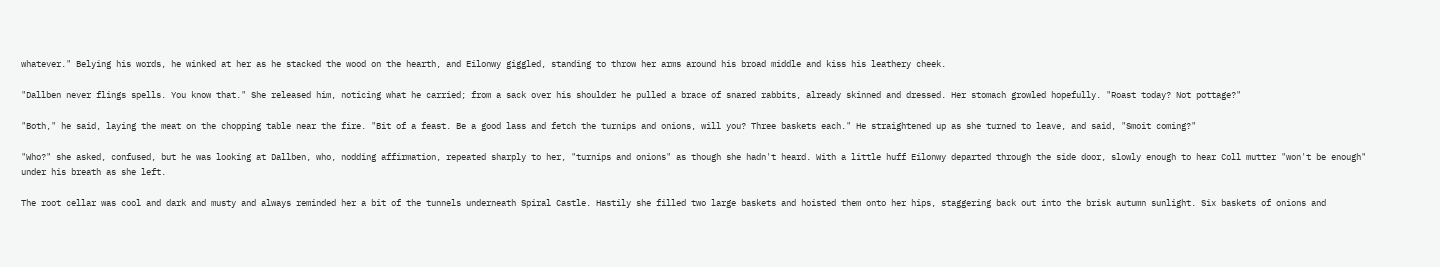whatever." Belying his words, he winked at her as he stacked the wood on the hearth, and Eilonwy giggled, standing to throw her arms around his broad middle and kiss his leathery cheek.

"Dallben never flings spells. You know that." She released him, noticing what he carried; from a sack over his shoulder he pulled a brace of snared rabbits, already skinned and dressed. Her stomach growled hopefully. "Roast today? Not pottage?"

"Both," he said, laying the meat on the chopping table near the fire. "Bit of a feast. Be a good lass and fetch the turnips and onions, will you? Three baskets each." He straightened up as she turned to leave, and said, "Smoit coming?"

"Who?" she asked, confused, but he was looking at Dallben, who, nodding affirmation, repeated sharply to her, "turnips and onions" as though she hadn't heard. With a little huff Eilonwy departed through the side door, slowly enough to hear Coll mutter "won't be enough" under his breath as she left.

The root cellar was cool and dark and musty and always reminded her a bit of the tunnels underneath Spiral Castle. Hastily she filled two large baskets and hoisted them onto her hips, staggering back out into the brisk autumn sunlight. Six baskets of onions and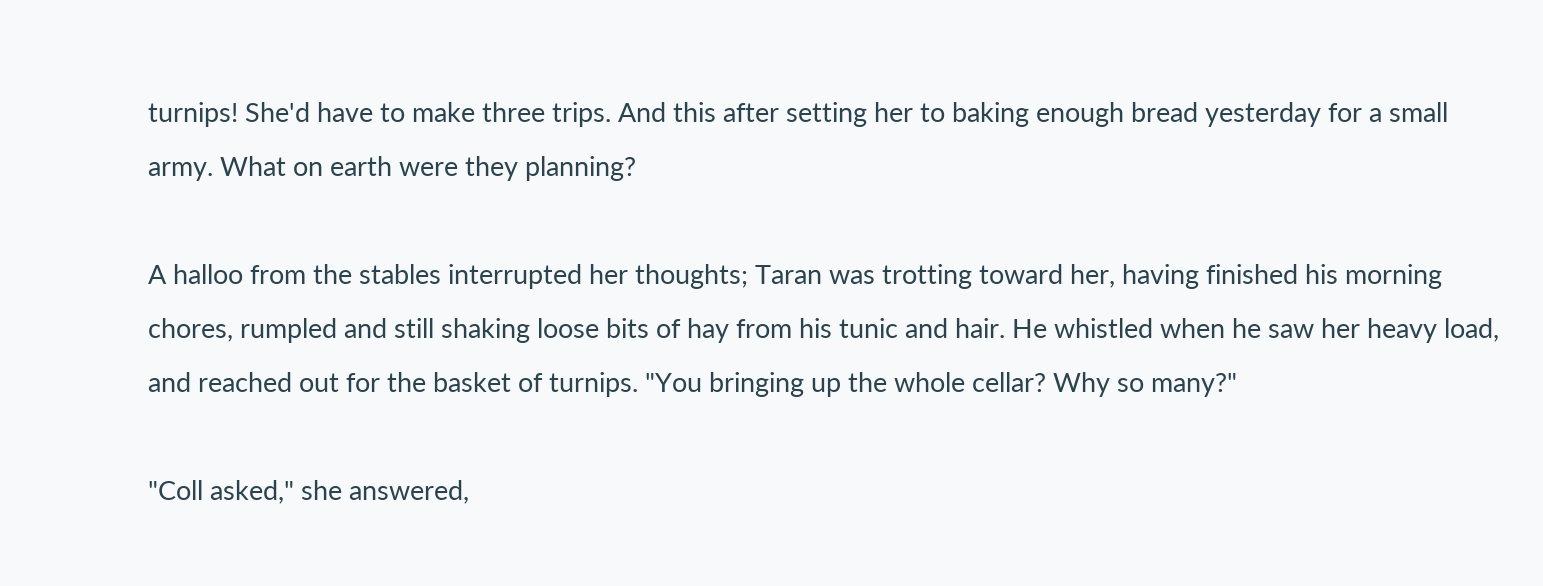turnips! She'd have to make three trips. And this after setting her to baking enough bread yesterday for a small army. What on earth were they planning?

A halloo from the stables interrupted her thoughts; Taran was trotting toward her, having finished his morning chores, rumpled and still shaking loose bits of hay from his tunic and hair. He whistled when he saw her heavy load, and reached out for the basket of turnips. "You bringing up the whole cellar? Why so many?"

"Coll asked," she answered,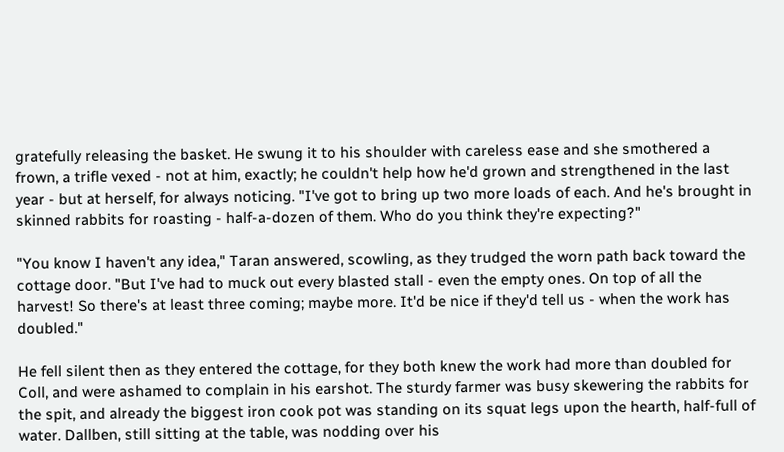gratefully releasing the basket. He swung it to his shoulder with careless ease and she smothered a frown, a trifle vexed - not at him, exactly; he couldn't help how he'd grown and strengthened in the last year - but at herself, for always noticing. "I've got to bring up two more loads of each. And he's brought in skinned rabbits for roasting - half-a-dozen of them. Who do you think they're expecting?"

"You know I haven't any idea," Taran answered, scowling, as they trudged the worn path back toward the cottage door. "But I've had to muck out every blasted stall - even the empty ones. On top of all the harvest! So there's at least three coming; maybe more. It'd be nice if they'd tell us - when the work has doubled."

He fell silent then as they entered the cottage, for they both knew the work had more than doubled for Coll, and were ashamed to complain in his earshot. The sturdy farmer was busy skewering the rabbits for the spit, and already the biggest iron cook pot was standing on its squat legs upon the hearth, half-full of water. Dallben, still sitting at the table, was nodding over his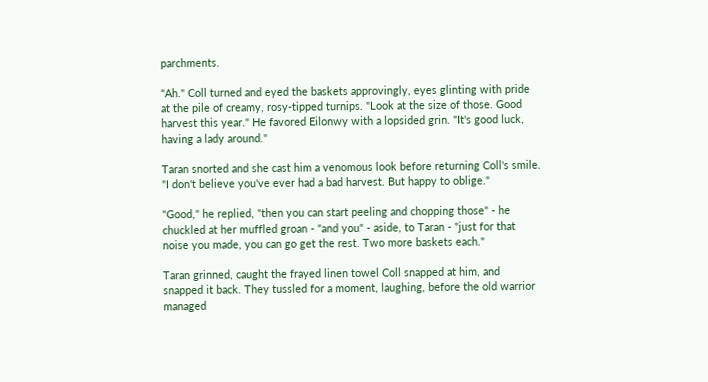parchments.

"Ah." Coll turned and eyed the baskets approvingly, eyes glinting with pride at the pile of creamy, rosy-tipped turnips. "Look at the size of those. Good harvest this year." He favored Eilonwy with a lopsided grin. "It's good luck, having a lady around."

Taran snorted and she cast him a venomous look before returning Coll's smile. "I don't believe you've ever had a bad harvest. But happy to oblige."

"Good," he replied, "then you can start peeling and chopping those" - he chuckled at her muffled groan - "and you" - aside, to Taran - "just for that noise you made, you can go get the rest. Two more baskets each."

Taran grinned, caught the frayed linen towel Coll snapped at him, and snapped it back. They tussled for a moment, laughing, before the old warrior managed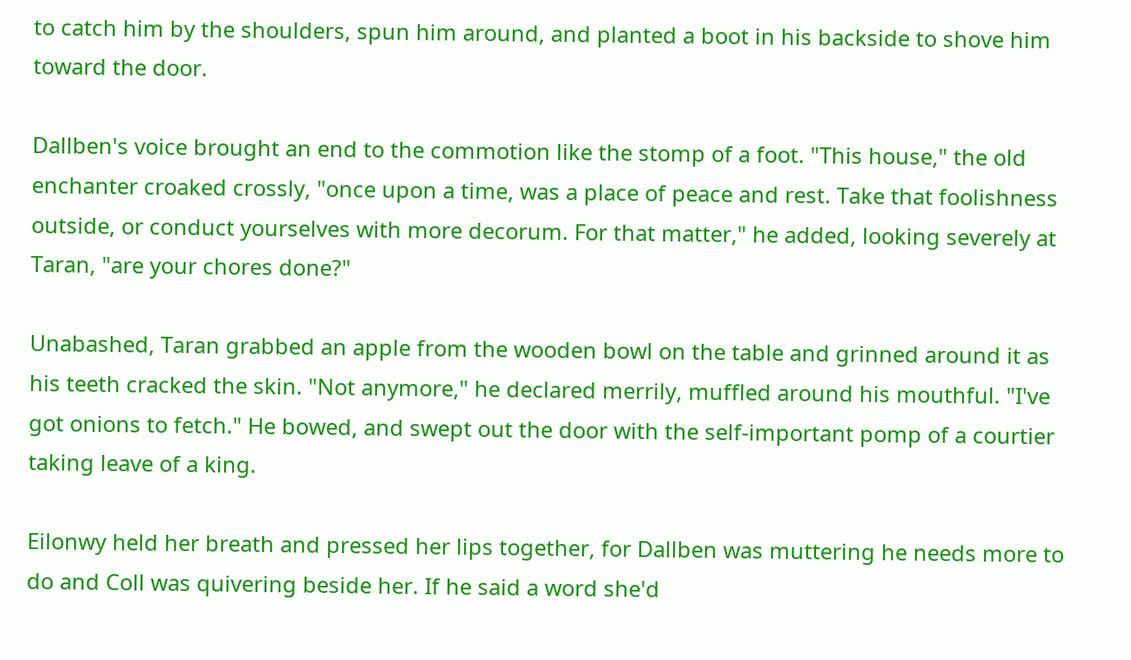to catch him by the shoulders, spun him around, and planted a boot in his backside to shove him toward the door.

Dallben's voice brought an end to the commotion like the stomp of a foot. "This house," the old enchanter croaked crossly, "once upon a time, was a place of peace and rest. Take that foolishness outside, or conduct yourselves with more decorum. For that matter," he added, looking severely at Taran, "are your chores done?"

Unabashed, Taran grabbed an apple from the wooden bowl on the table and grinned around it as his teeth cracked the skin. "Not anymore," he declared merrily, muffled around his mouthful. "I've got onions to fetch." He bowed, and swept out the door with the self-important pomp of a courtier taking leave of a king.

Eilonwy held her breath and pressed her lips together, for Dallben was muttering he needs more to do and Coll was quivering beside her. If he said a word she'd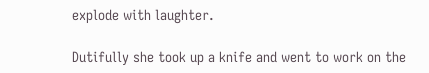explode with laughter.

Dutifully she took up a knife and went to work on the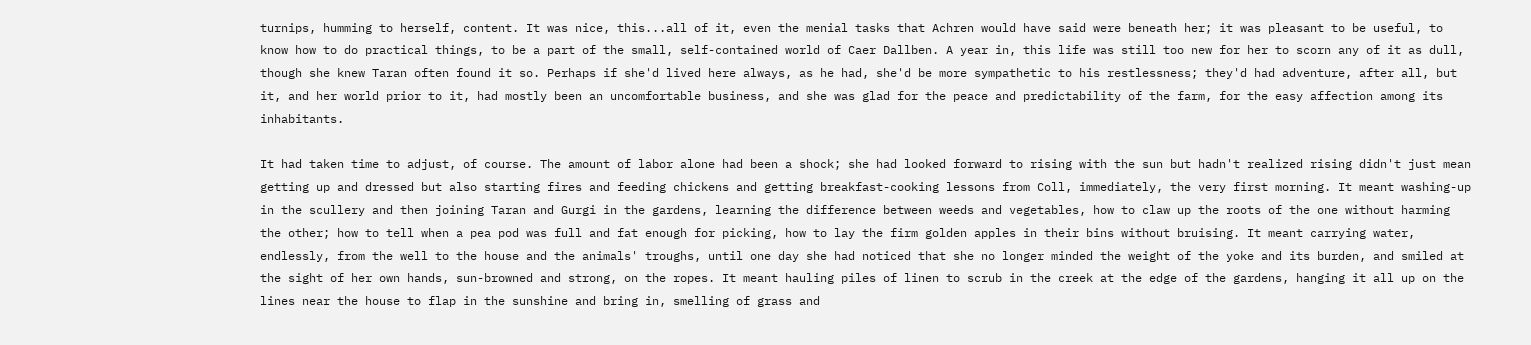turnips, humming to herself, content. It was nice, this...all of it, even the menial tasks that Achren would have said were beneath her; it was pleasant to be useful, to know how to do practical things, to be a part of the small, self-contained world of Caer Dallben. A year in, this life was still too new for her to scorn any of it as dull, though she knew Taran often found it so. Perhaps if she'd lived here always, as he had, she'd be more sympathetic to his restlessness; they'd had adventure, after all, but it, and her world prior to it, had mostly been an uncomfortable business, and she was glad for the peace and predictability of the farm, for the easy affection among its inhabitants.

It had taken time to adjust, of course. The amount of labor alone had been a shock; she had looked forward to rising with the sun but hadn't realized rising didn't just mean getting up and dressed but also starting fires and feeding chickens and getting breakfast-cooking lessons from Coll, immediately, the very first morning. It meant washing-up in the scullery and then joining Taran and Gurgi in the gardens, learning the difference between weeds and vegetables, how to claw up the roots of the one without harming the other; how to tell when a pea pod was full and fat enough for picking, how to lay the firm golden apples in their bins without bruising. It meant carrying water, endlessly, from the well to the house and the animals' troughs, until one day she had noticed that she no longer minded the weight of the yoke and its burden, and smiled at the sight of her own hands, sun-browned and strong, on the ropes. It meant hauling piles of linen to scrub in the creek at the edge of the gardens, hanging it all up on the lines near the house to flap in the sunshine and bring in, smelling of grass and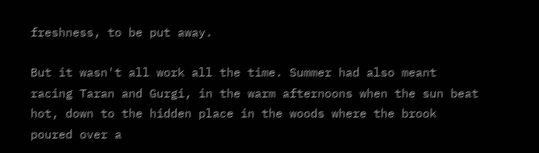freshness, to be put away.

But it wasn't all work all the time. Summer had also meant racing Taran and Gurgi, in the warm afternoons when the sun beat hot, down to the hidden place in the woods where the brook poured over a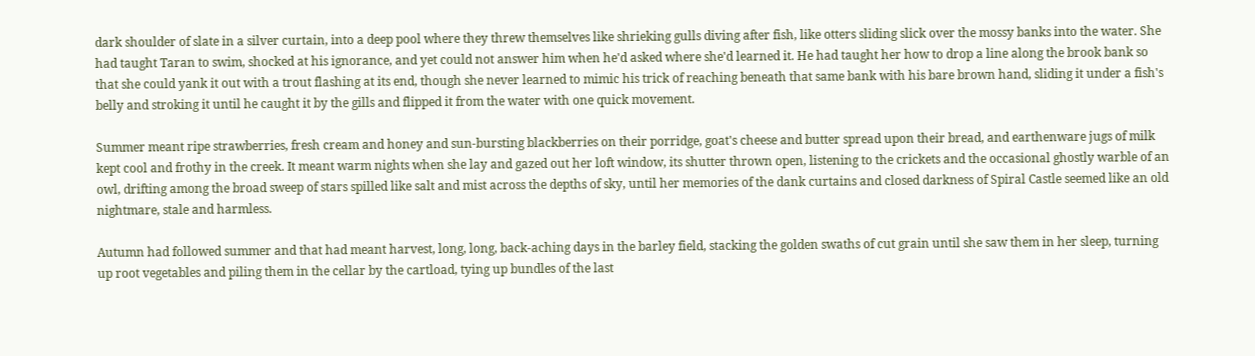dark shoulder of slate in a silver curtain, into a deep pool where they threw themselves like shrieking gulls diving after fish, like otters sliding slick over the mossy banks into the water. She had taught Taran to swim, shocked at his ignorance, and yet could not answer him when he'd asked where she'd learned it. He had taught her how to drop a line along the brook bank so that she could yank it out with a trout flashing at its end, though she never learned to mimic his trick of reaching beneath that same bank with his bare brown hand, sliding it under a fish's belly and stroking it until he caught it by the gills and flipped it from the water with one quick movement.

Summer meant ripe strawberries, fresh cream and honey and sun-bursting blackberries on their porridge, goat's cheese and butter spread upon their bread, and earthenware jugs of milk kept cool and frothy in the creek. It meant warm nights when she lay and gazed out her loft window, its shutter thrown open, listening to the crickets and the occasional ghostly warble of an owl, drifting among the broad sweep of stars spilled like salt and mist across the depths of sky, until her memories of the dank curtains and closed darkness of Spiral Castle seemed like an old nightmare, stale and harmless.

Autumn had followed summer and that had meant harvest, long, long, back-aching days in the barley field, stacking the golden swaths of cut grain until she saw them in her sleep, turning up root vegetables and piling them in the cellar by the cartload, tying up bundles of the last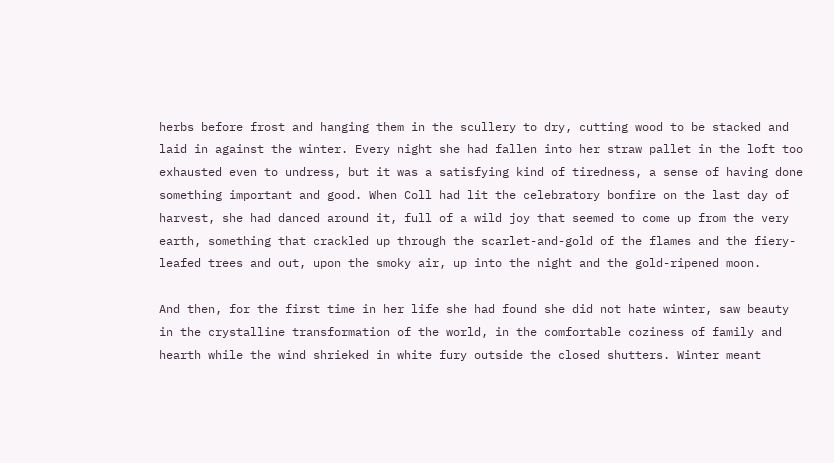herbs before frost and hanging them in the scullery to dry, cutting wood to be stacked and laid in against the winter. Every night she had fallen into her straw pallet in the loft too exhausted even to undress, but it was a satisfying kind of tiredness, a sense of having done something important and good. When Coll had lit the celebratory bonfire on the last day of harvest, she had danced around it, full of a wild joy that seemed to come up from the very earth, something that crackled up through the scarlet-and-gold of the flames and the fiery-leafed trees and out, upon the smoky air, up into the night and the gold-ripened moon.

And then, for the first time in her life she had found she did not hate winter, saw beauty in the crystalline transformation of the world, in the comfortable coziness of family and hearth while the wind shrieked in white fury outside the closed shutters. Winter meant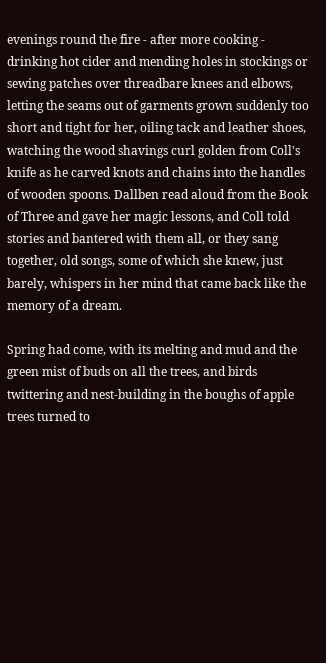evenings round the fire - after more cooking - drinking hot cider and mending holes in stockings or sewing patches over threadbare knees and elbows, letting the seams out of garments grown suddenly too short and tight for her, oiling tack and leather shoes, watching the wood shavings curl golden from Coll's knife as he carved knots and chains into the handles of wooden spoons. Dallben read aloud from the Book of Three and gave her magic lessons, and Coll told stories and bantered with them all, or they sang together, old songs, some of which she knew, just barely, whispers in her mind that came back like the memory of a dream.

Spring had come, with its melting and mud and the green mist of buds on all the trees, and birds twittering and nest-building in the boughs of apple trees turned to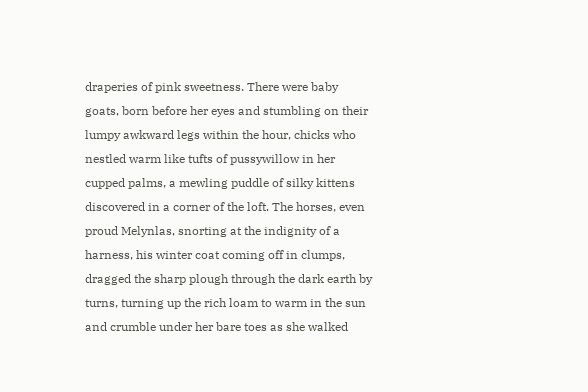draperies of pink sweetness. There were baby goats, born before her eyes and stumbling on their lumpy awkward legs within the hour, chicks who nestled warm like tufts of pussywillow in her cupped palms, a mewling puddle of silky kittens discovered in a corner of the loft. The horses, even proud Melynlas, snorting at the indignity of a harness, his winter coat coming off in clumps, dragged the sharp plough through the dark earth by turns, turning up the rich loam to warm in the sun and crumble under her bare toes as she walked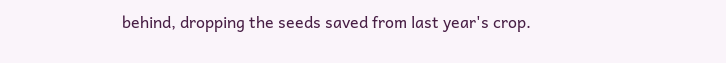behind, dropping the seeds saved from last year's crop.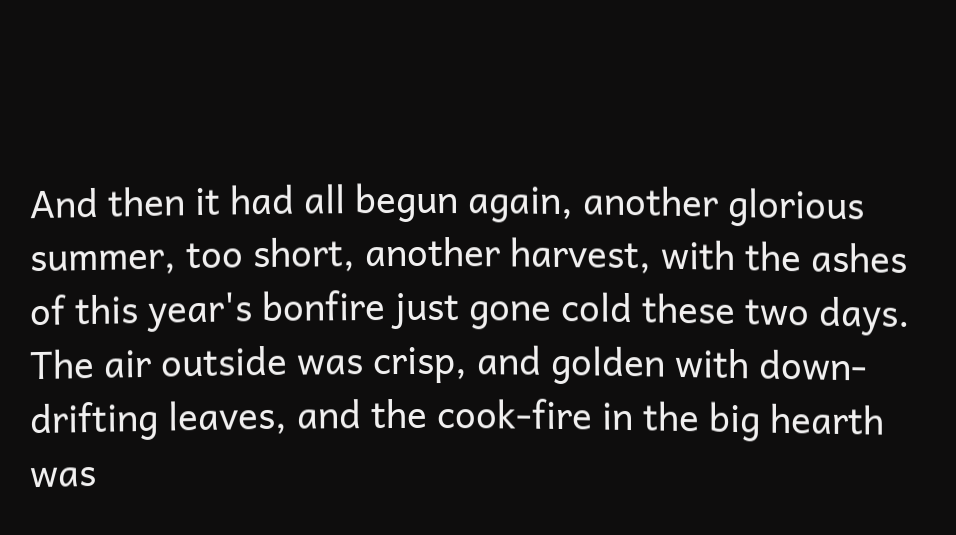And then it had all begun again, another glorious summer, too short, another harvest, with the ashes of this year's bonfire just gone cold these two days. The air outside was crisp, and golden with down-drifting leaves, and the cook-fire in the big hearth was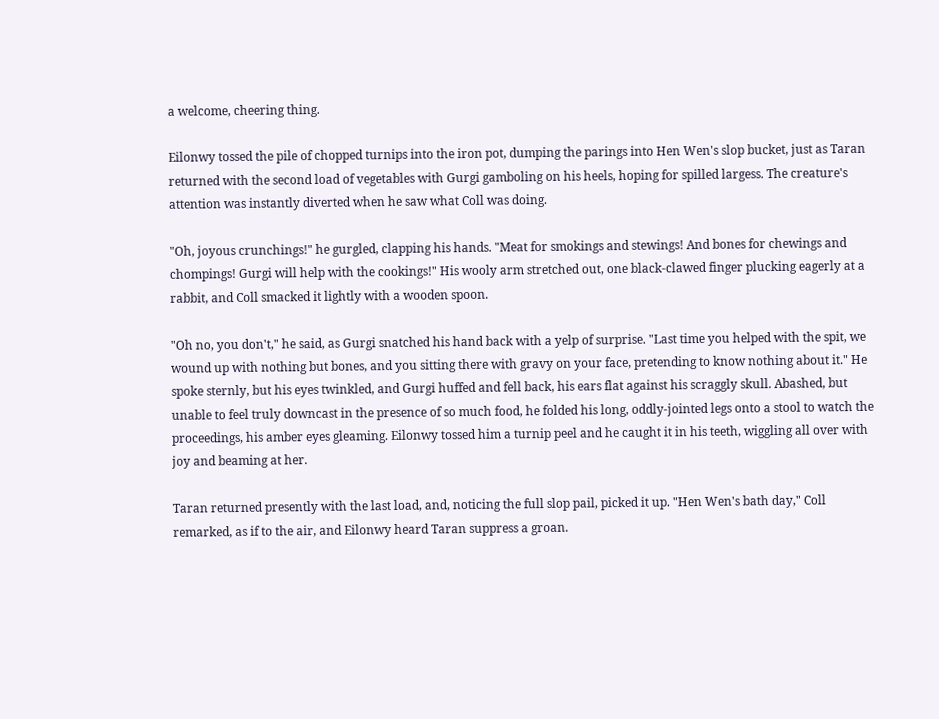a welcome, cheering thing.

Eilonwy tossed the pile of chopped turnips into the iron pot, dumping the parings into Hen Wen's slop bucket, just as Taran returned with the second load of vegetables with Gurgi gamboling on his heels, hoping for spilled largess. The creature's attention was instantly diverted when he saw what Coll was doing.

"Oh, joyous crunchings!" he gurgled, clapping his hands. "Meat for smokings and stewings! And bones for chewings and chompings! Gurgi will help with the cookings!" His wooly arm stretched out, one black-clawed finger plucking eagerly at a rabbit, and Coll smacked it lightly with a wooden spoon.

"Oh no, you don't," he said, as Gurgi snatched his hand back with a yelp of surprise. "Last time you helped with the spit, we wound up with nothing but bones, and you sitting there with gravy on your face, pretending to know nothing about it." He spoke sternly, but his eyes twinkled, and Gurgi huffed and fell back, his ears flat against his scraggly skull. Abashed, but unable to feel truly downcast in the presence of so much food, he folded his long, oddly-jointed legs onto a stool to watch the proceedings, his amber eyes gleaming. Eilonwy tossed him a turnip peel and he caught it in his teeth, wiggling all over with joy and beaming at her.

Taran returned presently with the last load, and, noticing the full slop pail, picked it up. "Hen Wen's bath day," Coll remarked, as if to the air, and Eilonwy heard Taran suppress a groan.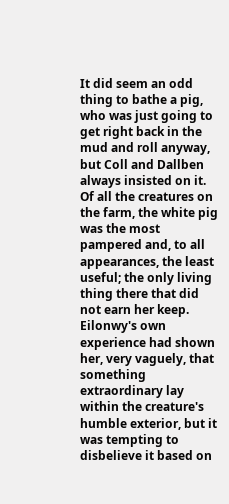It did seem an odd thing to bathe a pig, who was just going to get right back in the mud and roll anyway, but Coll and Dallben always insisted on it. Of all the creatures on the farm, the white pig was the most pampered and, to all appearances, the least useful; the only living thing there that did not earn her keep. Eilonwy's own experience had shown her, very vaguely, that something extraordinary lay within the creature's humble exterior, but it was tempting to disbelieve it based on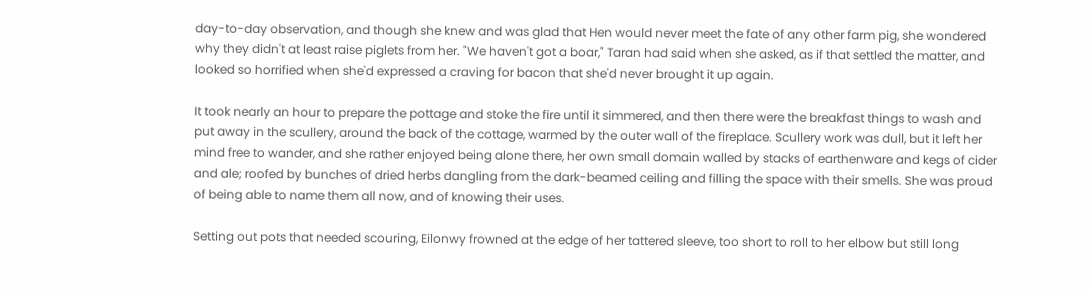day-to-day observation, and though she knew and was glad that Hen would never meet the fate of any other farm pig, she wondered why they didn't at least raise piglets from her. "We haven't got a boar," Taran had said when she asked, as if that settled the matter, and looked so horrified when she'd expressed a craving for bacon that she'd never brought it up again.

It took nearly an hour to prepare the pottage and stoke the fire until it simmered, and then there were the breakfast things to wash and put away in the scullery, around the back of the cottage, warmed by the outer wall of the fireplace. Scullery work was dull, but it left her mind free to wander, and she rather enjoyed being alone there, her own small domain walled by stacks of earthenware and kegs of cider and ale; roofed by bunches of dried herbs dangling from the dark-beamed ceiling and filling the space with their smells. She was proud of being able to name them all now, and of knowing their uses.

Setting out pots that needed scouring, Eilonwy frowned at the edge of her tattered sleeve, too short to roll to her elbow but still long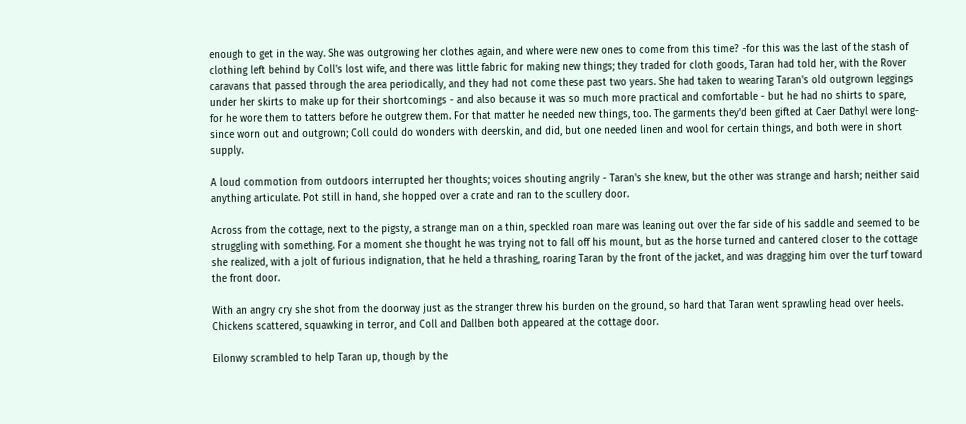enough to get in the way. She was outgrowing her clothes again, and where were new ones to come from this time? -for this was the last of the stash of clothing left behind by Coll's lost wife, and there was little fabric for making new things; they traded for cloth goods, Taran had told her, with the Rover caravans that passed through the area periodically, and they had not come these past two years. She had taken to wearing Taran's old outgrown leggings under her skirts to make up for their shortcomings - and also because it was so much more practical and comfortable - but he had no shirts to spare, for he wore them to tatters before he outgrew them. For that matter he needed new things, too. The garments they'd been gifted at Caer Dathyl were long-since worn out and outgrown; Coll could do wonders with deerskin, and did, but one needed linen and wool for certain things, and both were in short supply.

A loud commotion from outdoors interrupted her thoughts; voices shouting angrily - Taran's she knew, but the other was strange and harsh; neither said anything articulate. Pot still in hand, she hopped over a crate and ran to the scullery door.

Across from the cottage, next to the pigsty, a strange man on a thin, speckled roan mare was leaning out over the far side of his saddle and seemed to be struggling with something. For a moment she thought he was trying not to fall off his mount, but as the horse turned and cantered closer to the cottage she realized, with a jolt of furious indignation, that he held a thrashing, roaring Taran by the front of the jacket, and was dragging him over the turf toward the front door.

With an angry cry she shot from the doorway just as the stranger threw his burden on the ground, so hard that Taran went sprawling head over heels. Chickens scattered, squawking in terror, and Coll and Dallben both appeared at the cottage door.

Eilonwy scrambled to help Taran up, though by the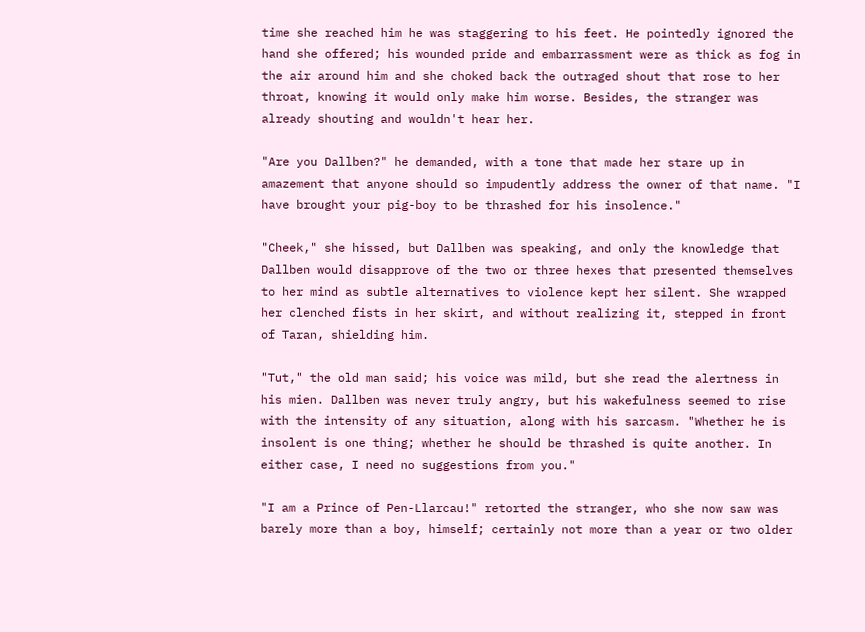time she reached him he was staggering to his feet. He pointedly ignored the hand she offered; his wounded pride and embarrassment were as thick as fog in the air around him and she choked back the outraged shout that rose to her throat, knowing it would only make him worse. Besides, the stranger was already shouting and wouldn't hear her.

"Are you Dallben?" he demanded, with a tone that made her stare up in amazement that anyone should so impudently address the owner of that name. "I have brought your pig-boy to be thrashed for his insolence."

"Cheek," she hissed, but Dallben was speaking, and only the knowledge that Dallben would disapprove of the two or three hexes that presented themselves to her mind as subtle alternatives to violence kept her silent. She wrapped her clenched fists in her skirt, and without realizing it, stepped in front of Taran, shielding him.

"Tut," the old man said; his voice was mild, but she read the alertness in his mien. Dallben was never truly angry, but his wakefulness seemed to rise with the intensity of any situation, along with his sarcasm. "Whether he is insolent is one thing; whether he should be thrashed is quite another. In either case, I need no suggestions from you."

"I am a Prince of Pen-Llarcau!" retorted the stranger, who she now saw was barely more than a boy, himself; certainly not more than a year or two older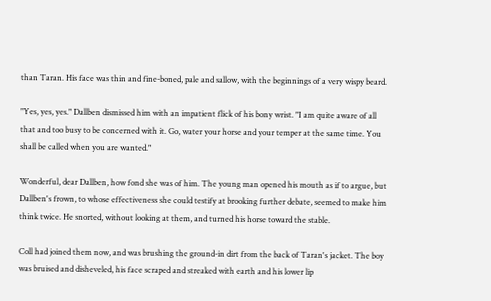than Taran. His face was thin and fine-boned, pale and sallow, with the beginnings of a very wispy beard.

"Yes, yes, yes." Dallben dismissed him with an impatient flick of his bony wrist. "I am quite aware of all that and too busy to be concerned with it. Go, water your horse and your temper at the same time. You shall be called when you are wanted."

Wonderful, dear Dallben, how fond she was of him. The young man opened his mouth as if to argue, but Dallben's frown, to whose effectiveness she could testify at brooking further debate, seemed to make him think twice. He snorted, without looking at them, and turned his horse toward the stable.

Coll had joined them now, and was brushing the ground-in dirt from the back of Taran's jacket. The boy was bruised and disheveled, his face scraped and streaked with earth and his lower lip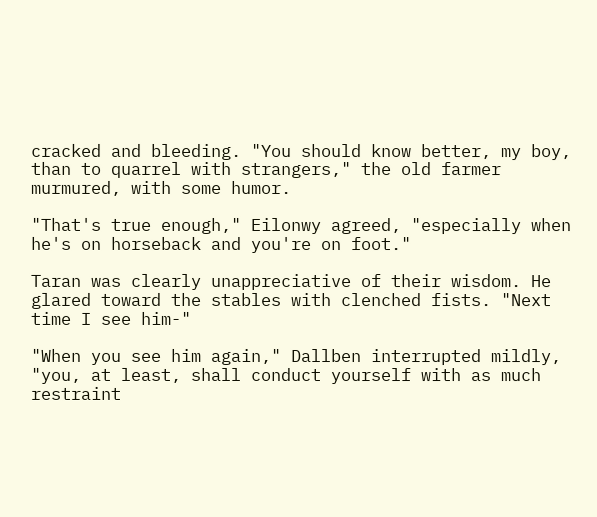cracked and bleeding. "You should know better, my boy, than to quarrel with strangers," the old farmer murmured, with some humor.

"That's true enough," Eilonwy agreed, "especially when he's on horseback and you're on foot."

Taran was clearly unappreciative of their wisdom. He glared toward the stables with clenched fists. "Next time I see him-"

"When you see him again," Dallben interrupted mildly, "you, at least, shall conduct yourself with as much restraint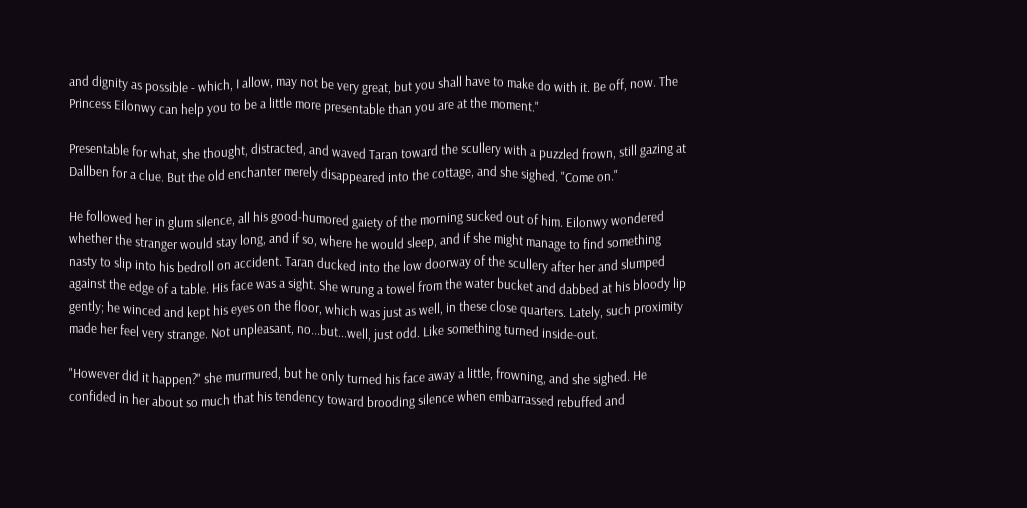and dignity as possible - which, I allow, may not be very great, but you shall have to make do with it. Be off, now. The Princess Eilonwy can help you to be a little more presentable than you are at the moment."

Presentable for what, she thought, distracted, and waved Taran toward the scullery with a puzzled frown, still gazing at Dallben for a clue. But the old enchanter merely disappeared into the cottage, and she sighed. "Come on."

He followed her in glum silence, all his good-humored gaiety of the morning sucked out of him. Eilonwy wondered whether the stranger would stay long, and if so, where he would sleep, and if she might manage to find something nasty to slip into his bedroll on accident. Taran ducked into the low doorway of the scullery after her and slumped against the edge of a table. His face was a sight. She wrung a towel from the water bucket and dabbed at his bloody lip gently; he winced and kept his eyes on the floor, which was just as well, in these close quarters. Lately, such proximity made her feel very strange. Not unpleasant, no...but...well, just odd. Like something turned inside-out.

"However did it happen?" she murmured, but he only turned his face away a little, frowning, and she sighed. He confided in her about so much that his tendency toward brooding silence when embarrassed rebuffed and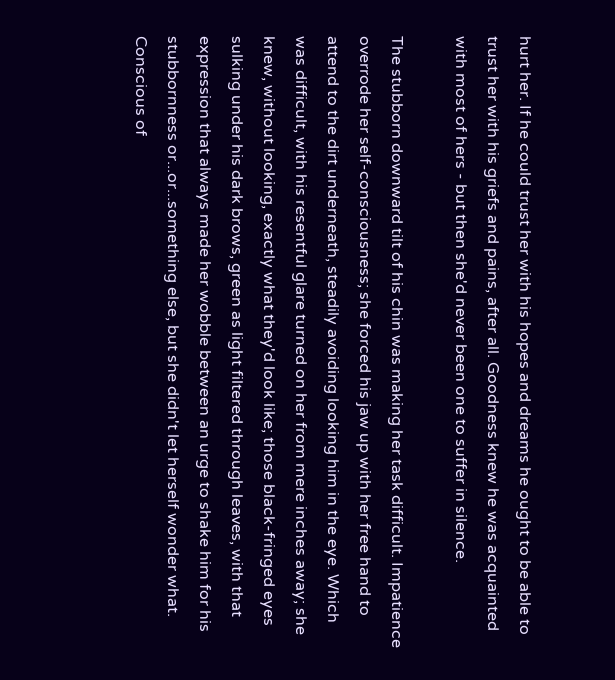hurt her. If he could trust her with his hopes and dreams he ought to be able to trust her with his griefs and pains, after all. Goodness knew he was acquainted with most of hers - but then she'd never been one to suffer in silence.

The stubborn downward tilt of his chin was making her task difficult. Impatience overrode her self-consciousness; she forced his jaw up with her free hand to attend to the dirt underneath, steadily avoiding looking him in the eye. Which was difficult, with his resentful glare turned on her from mere inches away; she knew, without looking, exactly what they'd look like; those black-fringed eyes sulking under his dark brows, green as light filtered through leaves, with that expression that always made her wobble between an urge to shake him for his stubbornness or...or...something else, but she didn't let herself wonder what. Conscious of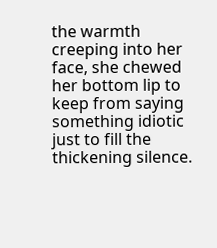the warmth creeping into her face, she chewed her bottom lip to keep from saying something idiotic just to fill the thickening silence.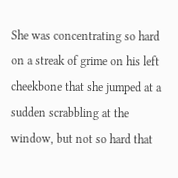She was concentrating so hard on a streak of grime on his left cheekbone that she jumped at a sudden scrabbling at the window, but not so hard that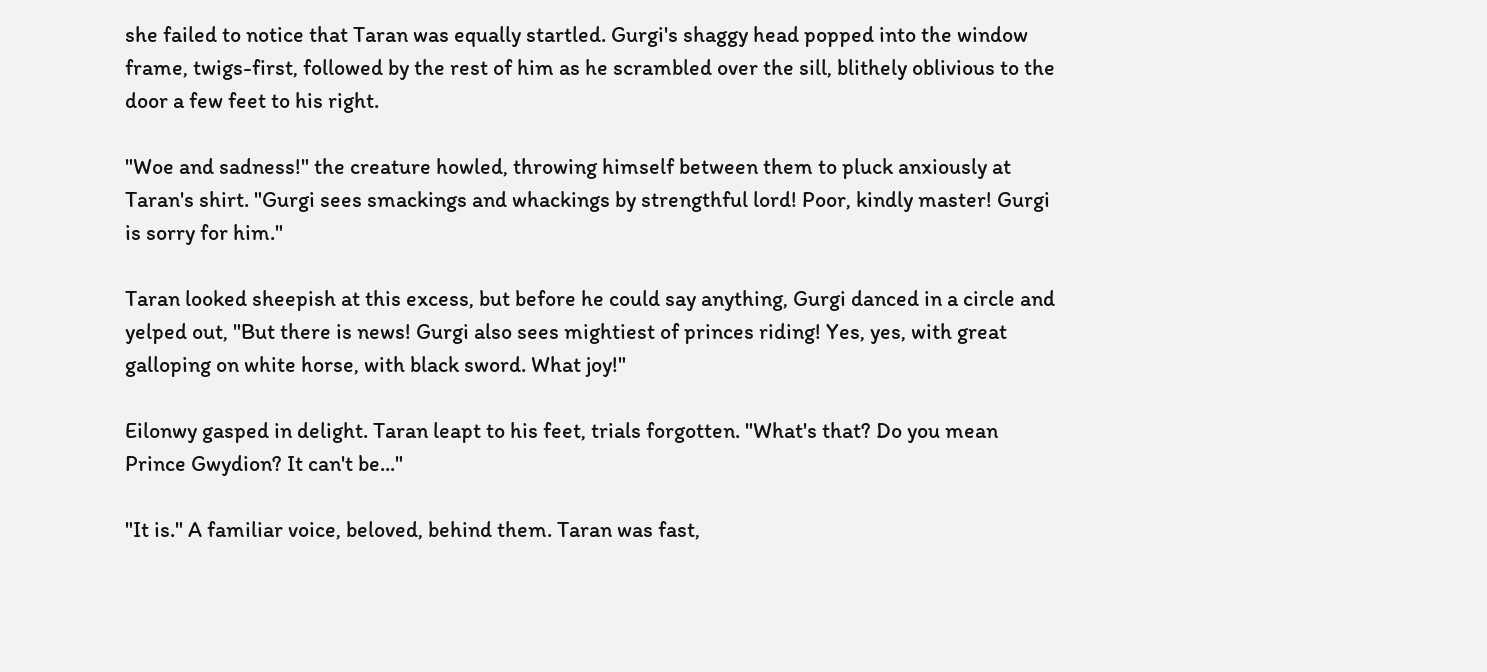she failed to notice that Taran was equally startled. Gurgi's shaggy head popped into the window frame, twigs-first, followed by the rest of him as he scrambled over the sill, blithely oblivious to the door a few feet to his right.

"Woe and sadness!" the creature howled, throwing himself between them to pluck anxiously at Taran's shirt. "Gurgi sees smackings and whackings by strengthful lord! Poor, kindly master! Gurgi is sorry for him."

Taran looked sheepish at this excess, but before he could say anything, Gurgi danced in a circle and yelped out, "But there is news! Gurgi also sees mightiest of princes riding! Yes, yes, with great galloping on white horse, with black sword. What joy!"

Eilonwy gasped in delight. Taran leapt to his feet, trials forgotten. "What's that? Do you mean Prince Gwydion? It can't be..."

"It is." A familiar voice, beloved, behind them. Taran was fast,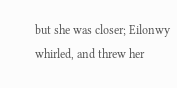but she was closer; Eilonwy whirled, and threw her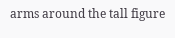arms around the tall figure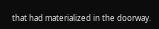that had materialized in the doorway.